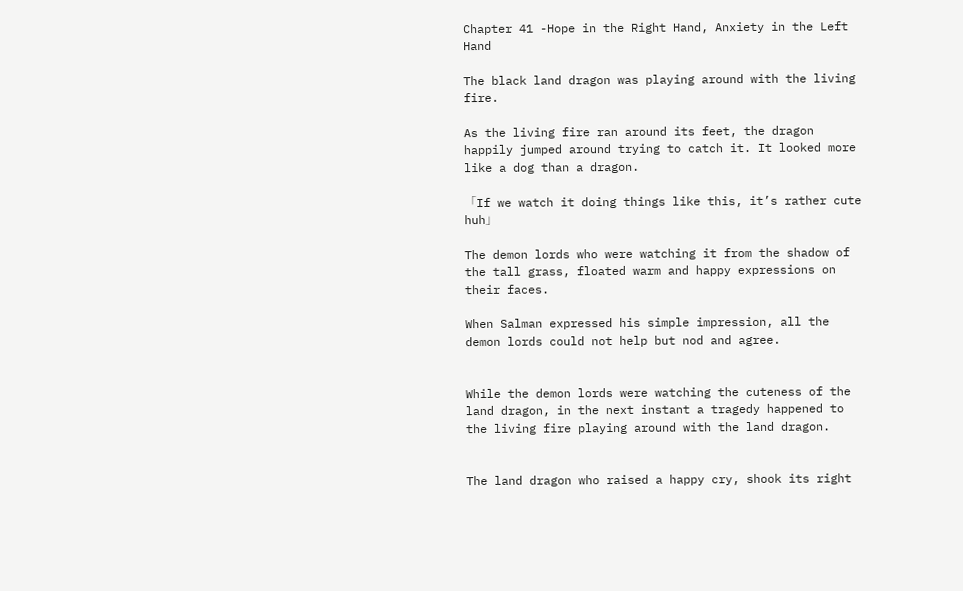Chapter 41 -Hope in the Right Hand, Anxiety in the Left Hand

The black land dragon was playing around with the living fire.

As the living fire ran around its feet, the dragon happily jumped around trying to catch it. It looked more like a dog than a dragon.

「If we watch it doing things like this, it’s rather cute huh」

The demon lords who were watching it from the shadow of the tall grass, floated warm and happy expressions on their faces.

When Salman expressed his simple impression, all the demon lords could not help but nod and agree.


While the demon lords were watching the cuteness of the land dragon, in the next instant a tragedy happened to the living fire playing around with the land dragon.


The land dragon who raised a happy cry, shook its right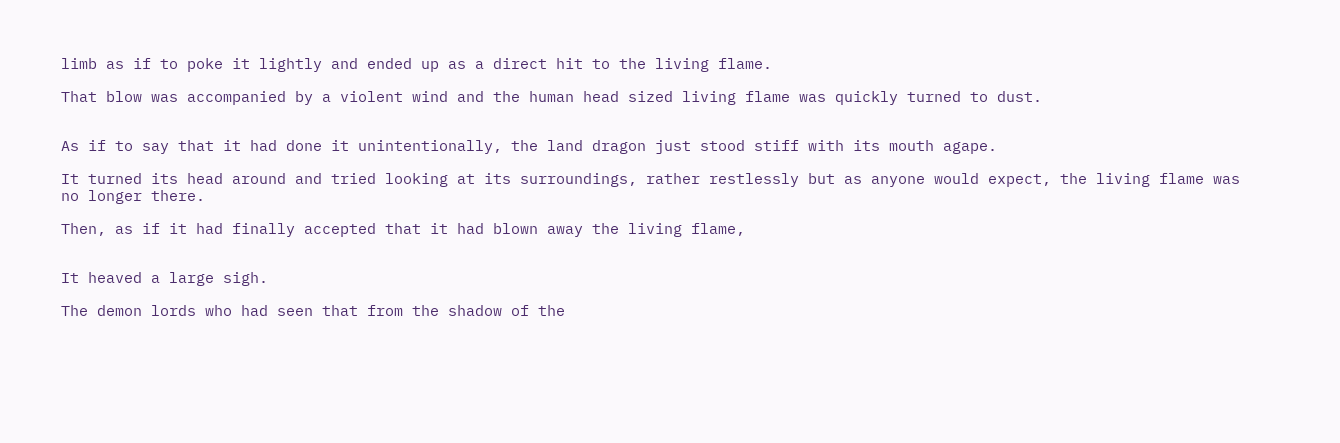limb as if to poke it lightly and ended up as a direct hit to the living flame.

That blow was accompanied by a violent wind and the human head sized living flame was quickly turned to dust.


As if to say that it had done it unintentionally, the land dragon just stood stiff with its mouth agape.

It turned its head around and tried looking at its surroundings, rather restlessly but as anyone would expect, the living flame was no longer there.

Then, as if it had finally accepted that it had blown away the living flame,


It heaved a large sigh.

The demon lords who had seen that from the shadow of the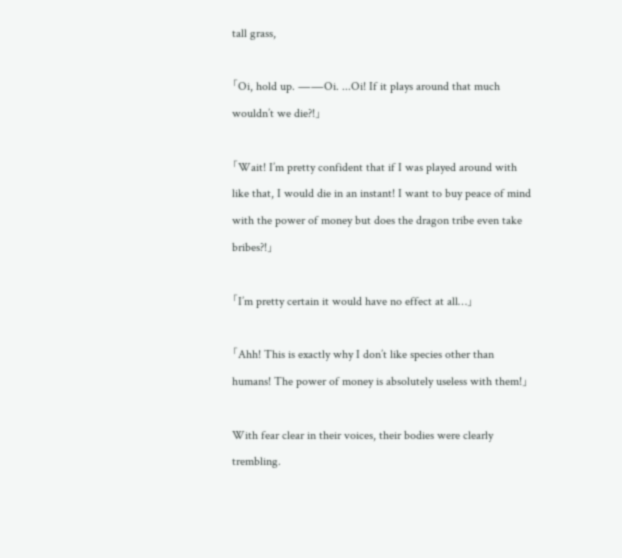tall grass,

「Oi, hold up. ――Oi. ...Oi! If it plays around that much wouldn’t we die?!」

「Wait! I’m pretty confident that if I was played around with like that, I would die in an instant! I want to buy peace of mind with the power of money but does the dragon tribe even take bribes?!」

「I’m pretty certain it would have no effect at all…」

「Ahh! This is exactly why I don’t like species other than humans! The power of money is absolutely useless with them!」

With fear clear in their voices, their bodies were clearly trembling.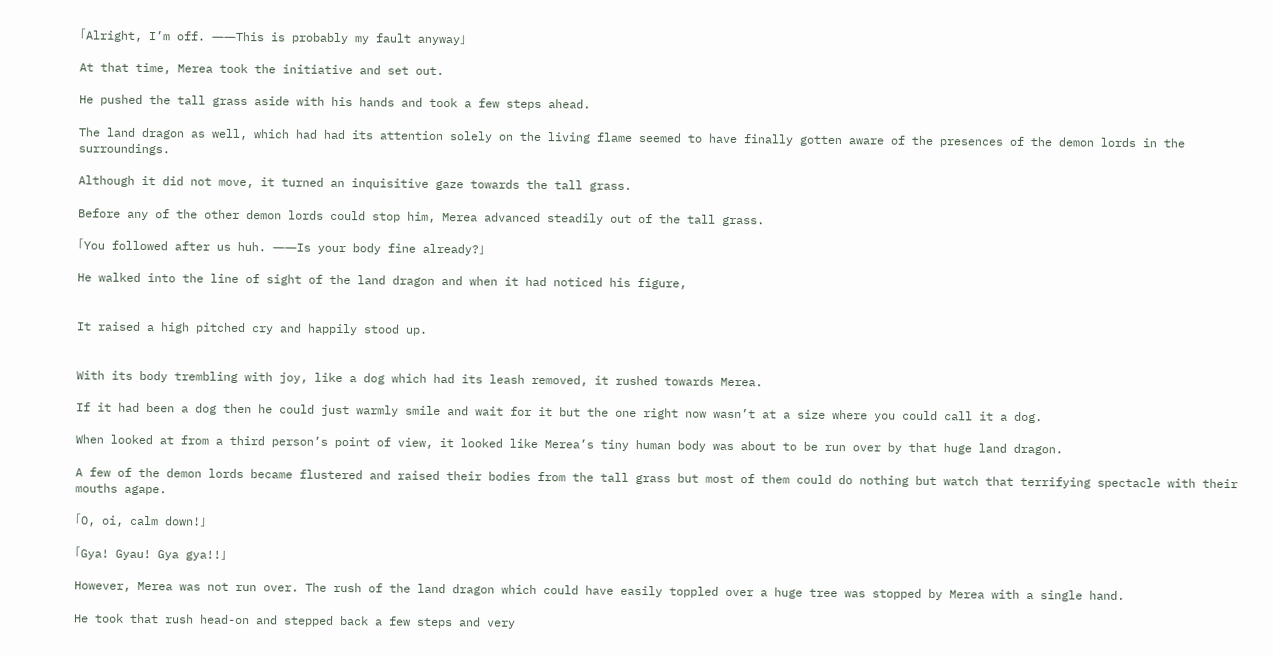「Alright, I’m off. ――This is probably my fault anyway」

At that time, Merea took the initiative and set out.

He pushed the tall grass aside with his hands and took a few steps ahead.

The land dragon as well, which had had its attention solely on the living flame seemed to have finally gotten aware of the presences of the demon lords in the surroundings.

Although it did not move, it turned an inquisitive gaze towards the tall grass.

Before any of the other demon lords could stop him, Merea advanced steadily out of the tall grass.

「You followed after us huh. ――Is your body fine already?」

He walked into the line of sight of the land dragon and when it had noticed his figure,


It raised a high pitched cry and happily stood up.


With its body trembling with joy, like a dog which had its leash removed, it rushed towards Merea.

If it had been a dog then he could just warmly smile and wait for it but the one right now wasn’t at a size where you could call it a dog.

When looked at from a third person’s point of view, it looked like Merea’s tiny human body was about to be run over by that huge land dragon.

A few of the demon lords became flustered and raised their bodies from the tall grass but most of them could do nothing but watch that terrifying spectacle with their mouths agape.

「O, oi, calm down!」

「Gya! Gyau! Gya gya!!」

However, Merea was not run over. The rush of the land dragon which could have easily toppled over a huge tree was stopped by Merea with a single hand.

He took that rush head-on and stepped back a few steps and very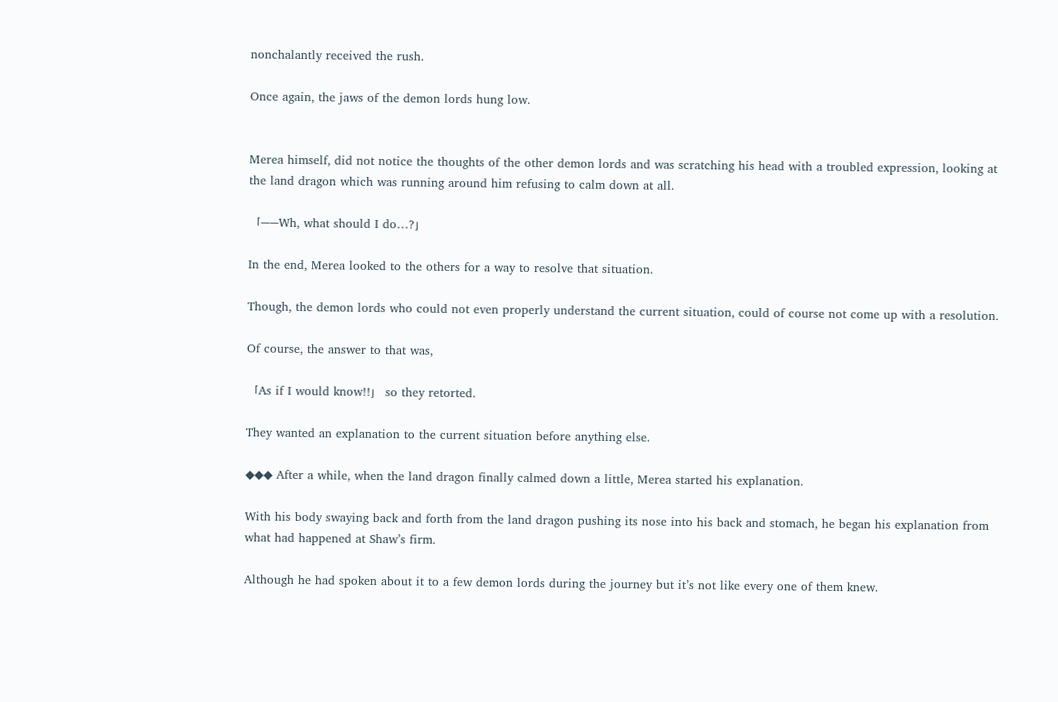nonchalantly received the rush.

Once again, the jaws of the demon lords hung low.


Merea himself, did not notice the thoughts of the other demon lords and was scratching his head with a troubled expression, looking at the land dragon which was running around him refusing to calm down at all.

「――Wh, what should I do…?」

In the end, Merea looked to the others for a way to resolve that situation.

Though, the demon lords who could not even properly understand the current situation, could of course not come up with a resolution.

Of course, the answer to that was,

「As if I would know!!」 so they retorted.

They wanted an explanation to the current situation before anything else.

◆◆◆ After a while, when the land dragon finally calmed down a little, Merea started his explanation.

With his body swaying back and forth from the land dragon pushing its nose into his back and stomach, he began his explanation from what had happened at Shaw’s firm.

Although he had spoken about it to a few demon lords during the journey but it’s not like every one of them knew.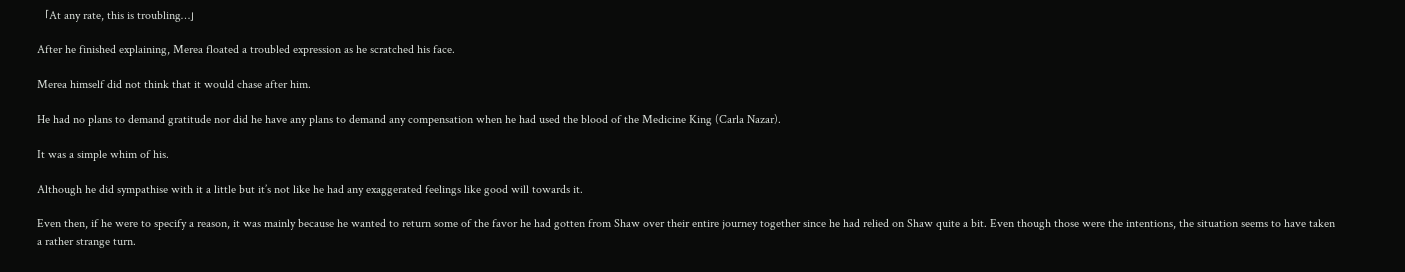「At any rate, this is troubling…」

After he finished explaining, Merea floated a troubled expression as he scratched his face.

Merea himself did not think that it would chase after him.

He had no plans to demand gratitude nor did he have any plans to demand any compensation when he had used the blood of the Medicine King (Carla Nazar).

It was a simple whim of his.

Although he did sympathise with it a little but it’s not like he had any exaggerated feelings like good will towards it.

Even then, if he were to specify a reason, it was mainly because he wanted to return some of the favor he had gotten from Shaw over their entire journey together since he had relied on Shaw quite a bit. Even though those were the intentions, the situation seems to have taken a rather strange turn.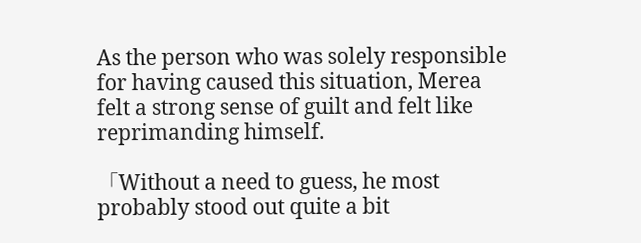As the person who was solely responsible for having caused this situation, Merea felt a strong sense of guilt and felt like reprimanding himself.

「Without a need to guess, he most probably stood out quite a bit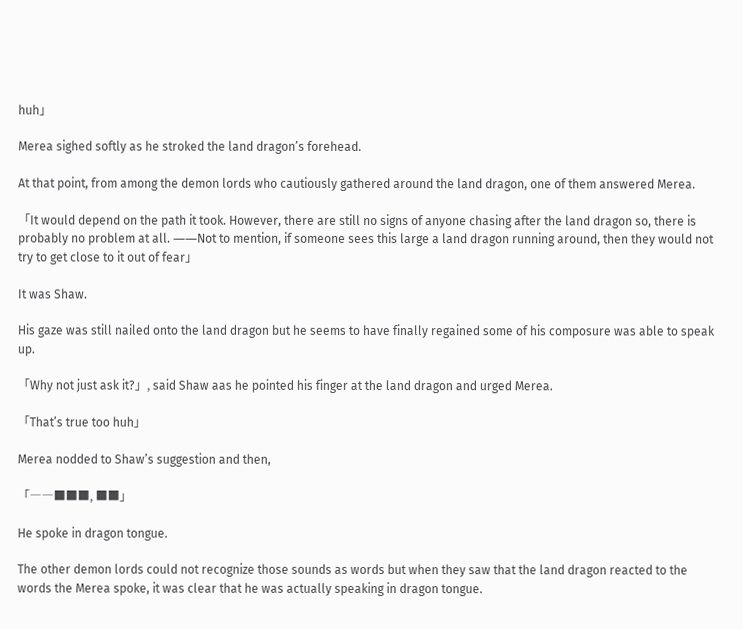huh」

Merea sighed softly as he stroked the land dragon’s forehead.

At that point, from among the demon lords who cautiously gathered around the land dragon, one of them answered Merea.

「It would depend on the path it took. However, there are still no signs of anyone chasing after the land dragon so, there is probably no problem at all. ――Not to mention, if someone sees this large a land dragon running around, then they would not try to get close to it out of fear」

It was Shaw.

His gaze was still nailed onto the land dragon but he seems to have finally regained some of his composure was able to speak up.

「Why not just ask it?」, said Shaw aas he pointed his finger at the land dragon and urged Merea.

「That’s true too huh」

Merea nodded to Shaw’s suggestion and then,

「――■■■, ■■」

He spoke in dragon tongue.

The other demon lords could not recognize those sounds as words but when they saw that the land dragon reacted to the words the Merea spoke, it was clear that he was actually speaking in dragon tongue.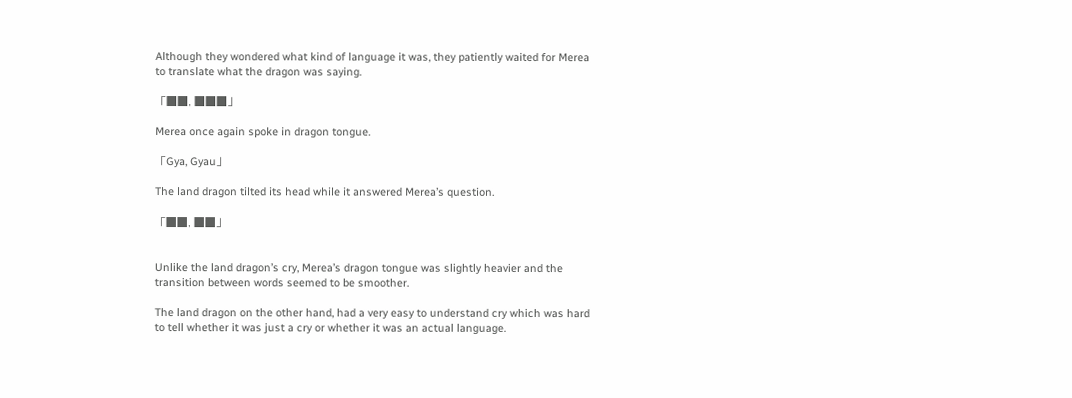Although they wondered what kind of language it was, they patiently waited for Merea to translate what the dragon was saying.

「■■, ■■■」

Merea once again spoke in dragon tongue.

「Gya, Gyau」

The land dragon tilted its head while it answered Merea’s question.

「■■, ■■」


Unlike the land dragon’s cry, Merea’s dragon tongue was slightly heavier and the transition between words seemed to be smoother.

The land dragon on the other hand, had a very easy to understand cry which was hard to tell whether it was just a cry or whether it was an actual language.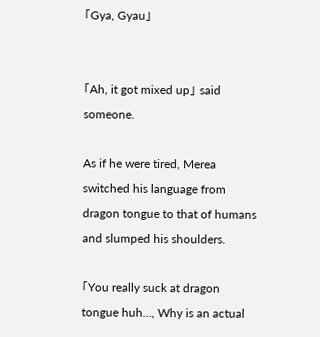「Gya, Gyau」


「Ah, it got mixed up」 said someone.

As if he were tired, Merea switched his language from dragon tongue to that of humans and slumped his shoulders.

「You really suck at dragon tongue huh…, Why is an actual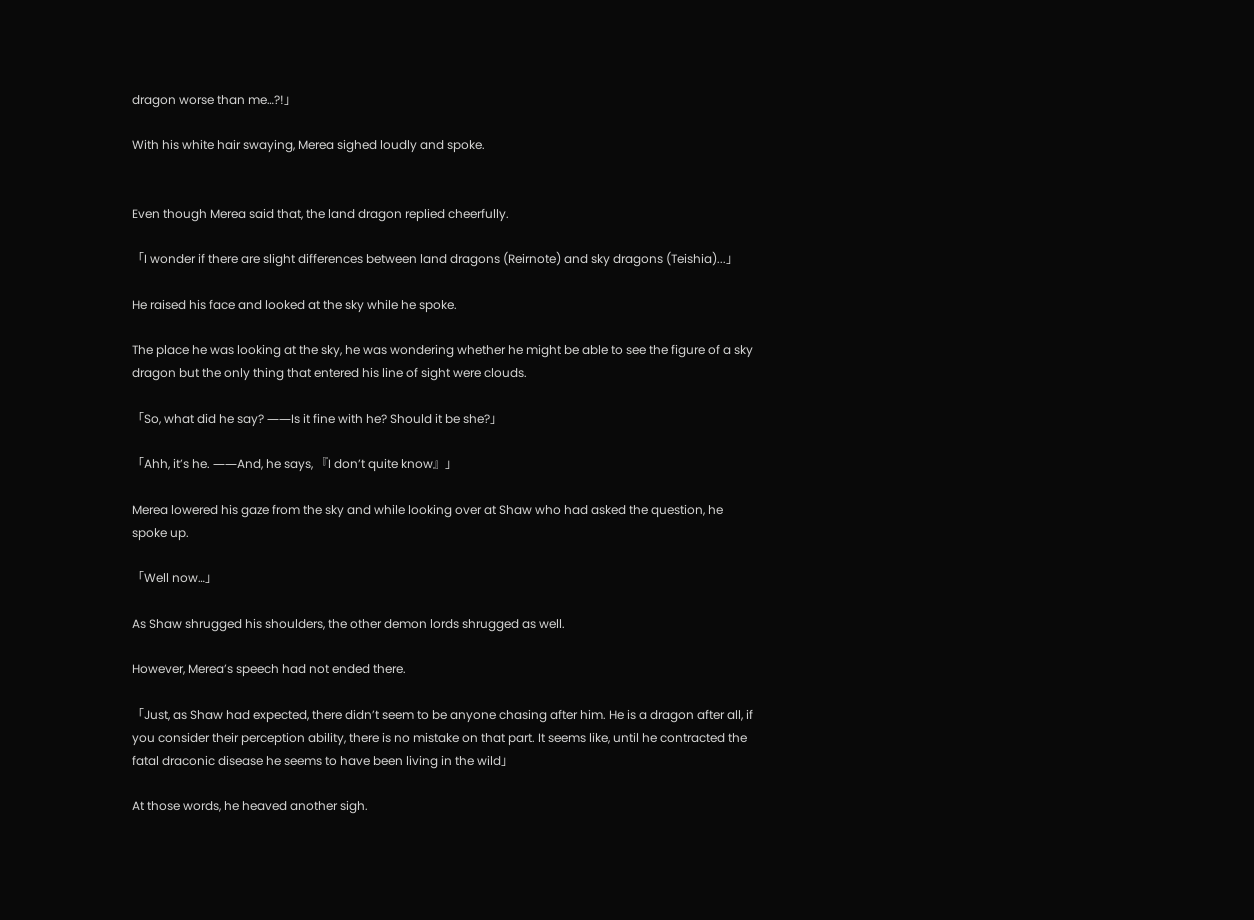dragon worse than me…?!」

With his white hair swaying, Merea sighed loudly and spoke.


Even though Merea said that, the land dragon replied cheerfully.

「I wonder if there are slight differences between land dragons (Reirnote) and sky dragons (Teishia)...」

He raised his face and looked at the sky while he spoke.

The place he was looking at the sky, he was wondering whether he might be able to see the figure of a sky dragon but the only thing that entered his line of sight were clouds.

「So, what did he say? ――Is it fine with he? Should it be she?」

「Ahh, it’s he. ――And, he says, 『I don’t quite know』」

Merea lowered his gaze from the sky and while looking over at Shaw who had asked the question, he spoke up.

「Well now…」

As Shaw shrugged his shoulders, the other demon lords shrugged as well.

However, Merea’s speech had not ended there.

「Just, as Shaw had expected, there didn’t seem to be anyone chasing after him. He is a dragon after all, if you consider their perception ability, there is no mistake on that part. It seems like, until he contracted the fatal draconic disease he seems to have been living in the wild」

At those words, he heaved another sigh.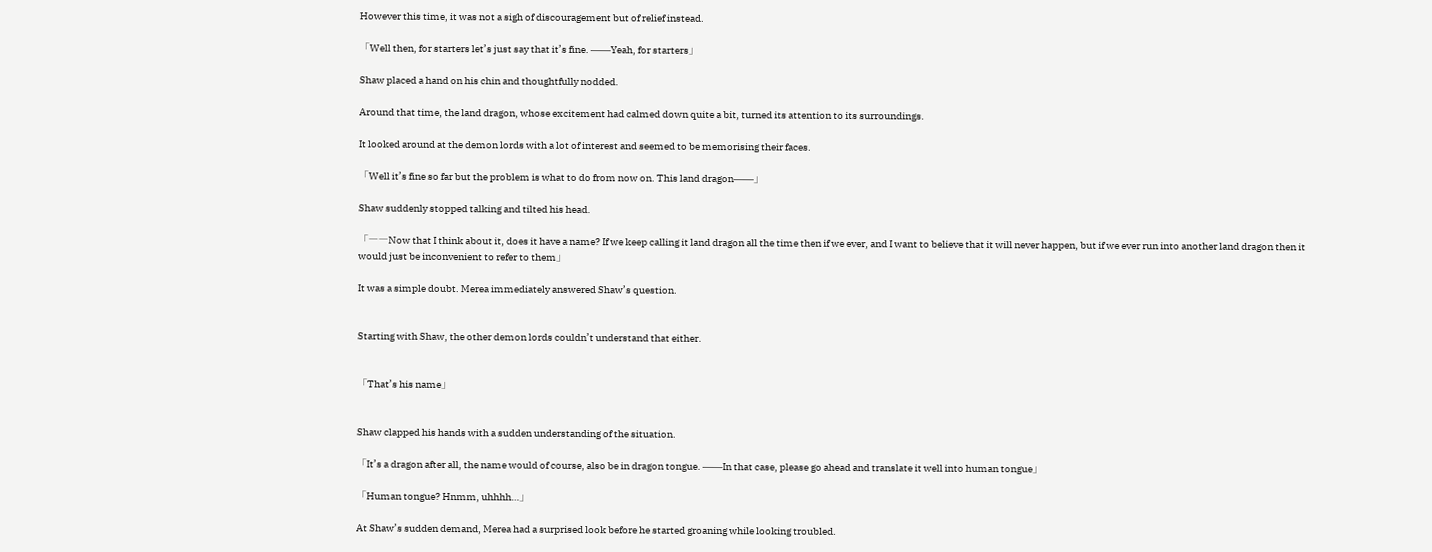However this time, it was not a sigh of discouragement but of relief instead.

「Well then, for starters let’s just say that it’s fine. ――Yeah, for starters」

Shaw placed a hand on his chin and thoughtfully nodded.

Around that time, the land dragon, whose excitement had calmed down quite a bit, turned its attention to its surroundings.

It looked around at the demon lords with a lot of interest and seemed to be memorising their faces.

「Well it’s fine so far but the problem is what to do from now on. This land dragon――」

Shaw suddenly stopped talking and tilted his head.

「――Now that I think about it, does it have a name? If we keep calling it land dragon all the time then if we ever, and I want to believe that it will never happen, but if we ever run into another land dragon then it would just be inconvenient to refer to them」

It was a simple doubt. Merea immediately answered Shaw’s question.


Starting with Shaw, the other demon lords couldn’t understand that either.


「That’s his name」


Shaw clapped his hands with a sudden understanding of the situation.

「It’s a dragon after all, the name would of course, also be in dragon tongue. ――In that case, please go ahead and translate it well into human tongue」

「Human tongue? Hnmm, uhhhh…」

At Shaw’s sudden demand, Merea had a surprised look before he started groaning while looking troubled.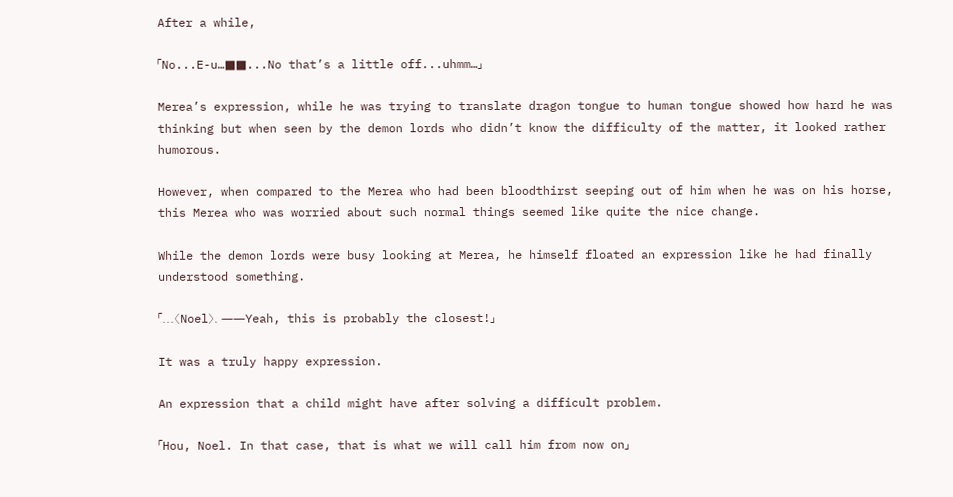After a while,

「No...E-u…■■...No that’s a little off...uhmm…」

Merea’s expression, while he was trying to translate dragon tongue to human tongue showed how hard he was thinking but when seen by the demon lords who didn’t know the difficulty of the matter, it looked rather humorous.

However, when compared to the Merea who had been bloodthirst seeping out of him when he was on his horse, this Merea who was worried about such normal things seemed like quite the nice change.

While the demon lords were busy looking at Merea, he himself floated an expression like he had finally understood something.

「...〈Noel〉. ――Yeah, this is probably the closest!」

It was a truly happy expression.

An expression that a child might have after solving a difficult problem.

「Hou, Noel. In that case, that is what we will call him from now on」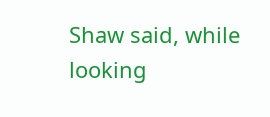Shaw said, while looking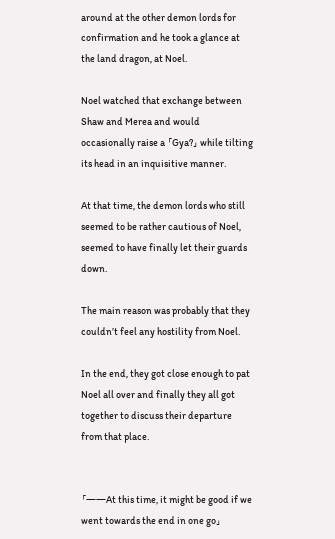around at the other demon lords for confirmation and he took a glance at the land dragon, at Noel.

Noel watched that exchange between Shaw and Merea and would occasionally raise a 「Gya?」 while tilting its head in an inquisitive manner.

At that time, the demon lords who still seemed to be rather cautious of Noel, seemed to have finally let their guards down.

The main reason was probably that they couldn’t feel any hostility from Noel.

In the end, they got close enough to pat Noel all over and finally they all got together to discuss their departure from that place.


「――At this time, it might be good if we went towards the end in one go」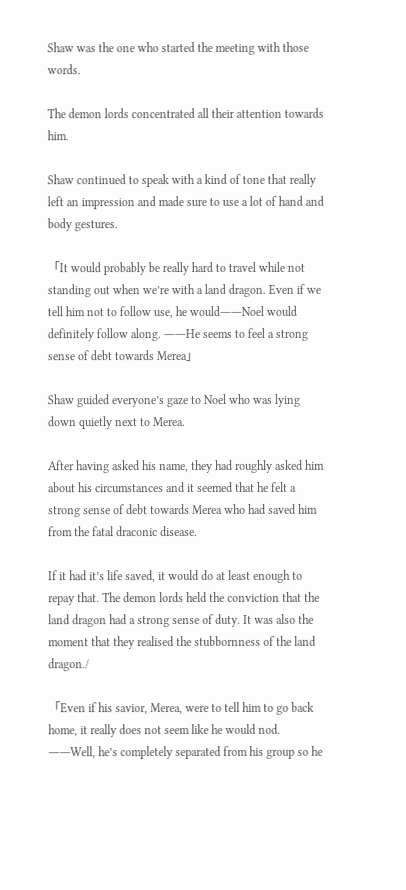Shaw was the one who started the meeting with those words.

The demon lords concentrated all their attention towards him.

Shaw continued to speak with a kind of tone that really left an impression and made sure to use a lot of hand and body gestures.

「It would probably be really hard to travel while not standing out when we’re with a land dragon. Even if we tell him not to follow use, he would――Noel would definitely follow along. ――He seems to feel a strong sense of debt towards Merea」

Shaw guided everyone’s gaze to Noel who was lying down quietly next to Merea.

After having asked his name, they had roughly asked him about his circumstances and it seemed that he felt a strong sense of debt towards Merea who had saved him from the fatal draconic disease.

If it had it’s life saved, it would do at least enough to repay that. The demon lords held the conviction that the land dragon had a strong sense of duty. It was also the moment that they realised the stubbornness of the land dragon./

「Even if his savior, Merea, were to tell him to go back home, it really does not seem like he would nod. ――Well, he’s completely separated from his group so he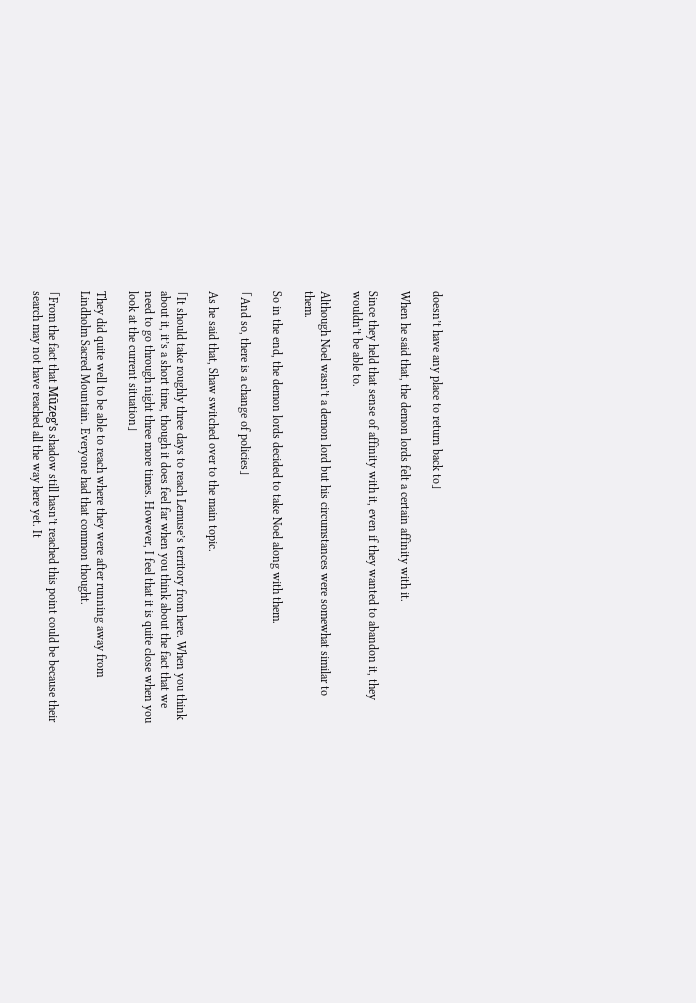doesn’t have any place to return back to」

When he said that, the demon lords felt a certain affinity with it.

Since they held that sense of affinity with it, even if they wanted to abandon it, they wouldn’t be able to.

Although Noel wasn’t a demon lord but his circumstances were somewhat similar to them.

So in the end, the demon lords decided to take Noel along with them.

「And so, there is a change of policies」

As he said that, Shaw switched over to the main topic.

「It should take roughly three days to reach Lemuse’s territory from here. When you think about it, it’s a short time, though it does feel far when you think about the fact that we need to go through night three more times. However, I feel that it is quite close when you look at the current situation」

They did quite well to be able to reach where they were after running away from Lindholm Sacred Mountain. Everyone had that common thought.

「From the fact that Mūzeg’s shadow still hasn’t reached this point could be because their search may not have reached all the way here yet. It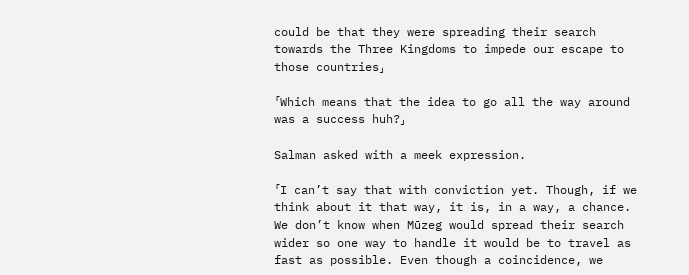could be that they were spreading their search towards the Three Kingdoms to impede our escape to those countries」

「Which means that the idea to go all the way around was a success huh?」

Salman asked with a meek expression.

「I can’t say that with conviction yet. Though, if we think about it that way, it is, in a way, a chance. We don’t know when Mūzeg would spread their search wider so one way to handle it would be to travel as fast as possible. Even though a coincidence, we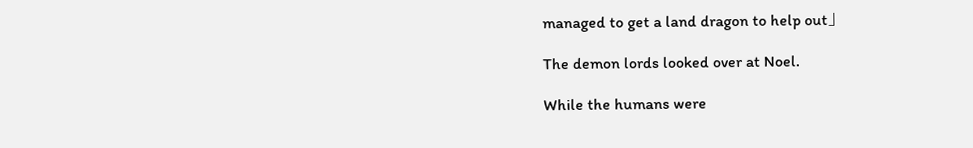managed to get a land dragon to help out」

The demon lords looked over at Noel.

While the humans were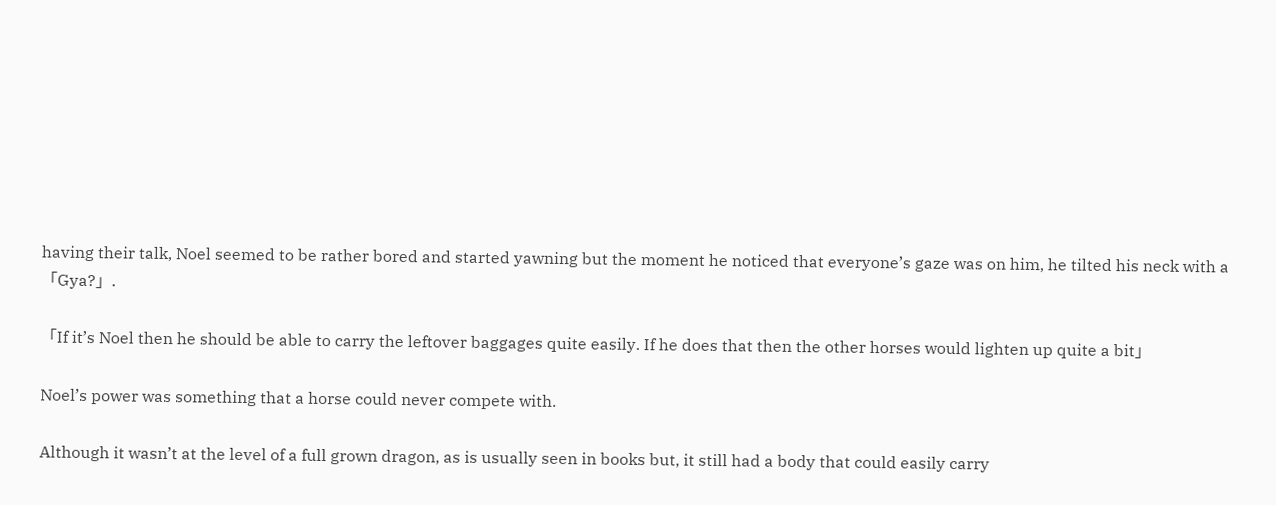having their talk, Noel seemed to be rather bored and started yawning but the moment he noticed that everyone’s gaze was on him, he tilted his neck with a 「Gya?」.

「If it’s Noel then he should be able to carry the leftover baggages quite easily. If he does that then the other horses would lighten up quite a bit」

Noel’s power was something that a horse could never compete with.

Although it wasn’t at the level of a full grown dragon, as is usually seen in books but, it still had a body that could easily carry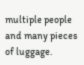multiple people and many pieces of luggage.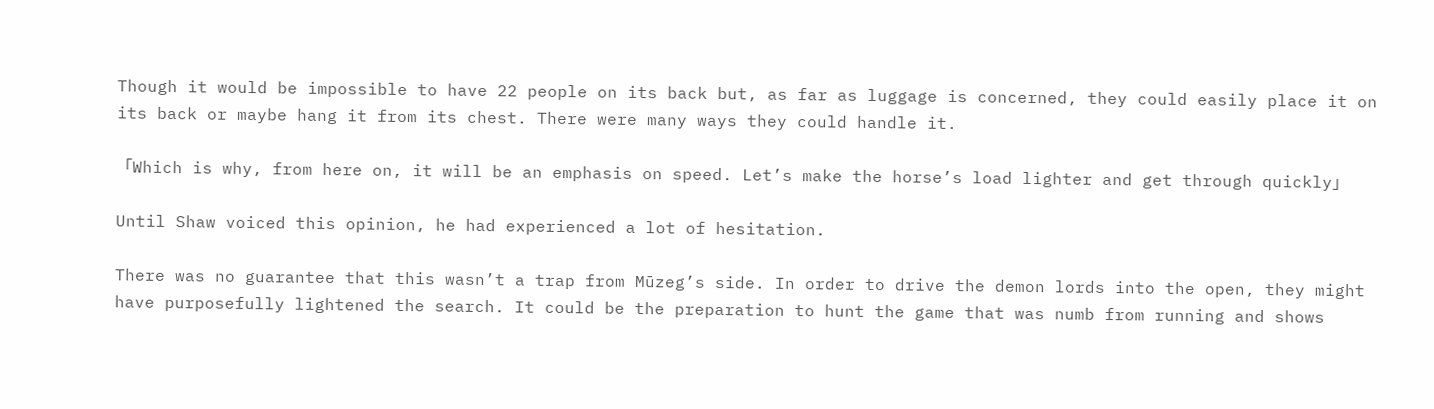Though it would be impossible to have 22 people on its back but, as far as luggage is concerned, they could easily place it on its back or maybe hang it from its chest. There were many ways they could handle it.

「Which is why, from here on, it will be an emphasis on speed. Let’s make the horse’s load lighter and get through quickly」

Until Shaw voiced this opinion, he had experienced a lot of hesitation.

There was no guarantee that this wasn’t a trap from Mūzeg’s side. In order to drive the demon lords into the open, they might have purposefully lightened the search. It could be the preparation to hunt the game that was numb from running and shows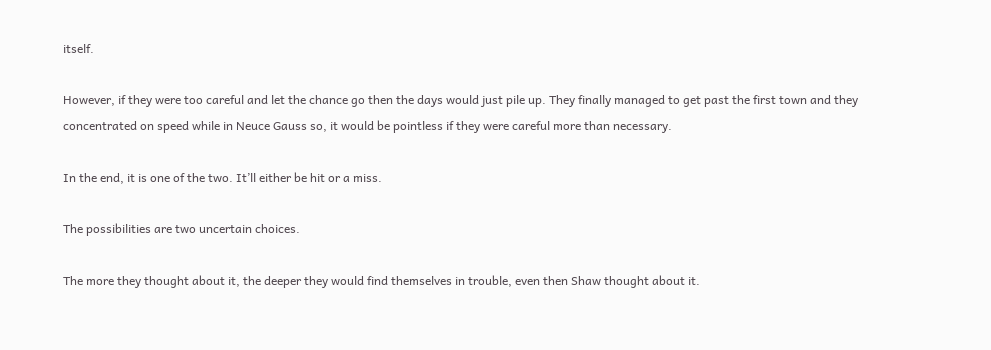itself.

However, if they were too careful and let the chance go then the days would just pile up. They finally managed to get past the first town and they concentrated on speed while in Neuce Gauss so, it would be pointless if they were careful more than necessary.

In the end, it is one of the two. It’ll either be hit or a miss.

The possibilities are two uncertain choices.

The more they thought about it, the deeper they would find themselves in trouble, even then Shaw thought about it.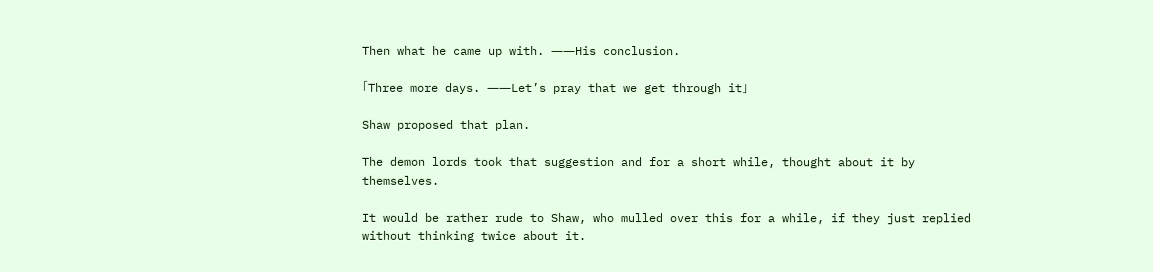Then what he came up with. ――His conclusion.

「Three more days. ――Let’s pray that we get through it」

Shaw proposed that plan.

The demon lords took that suggestion and for a short while, thought about it by themselves.

It would be rather rude to Shaw, who mulled over this for a while, if they just replied without thinking twice about it.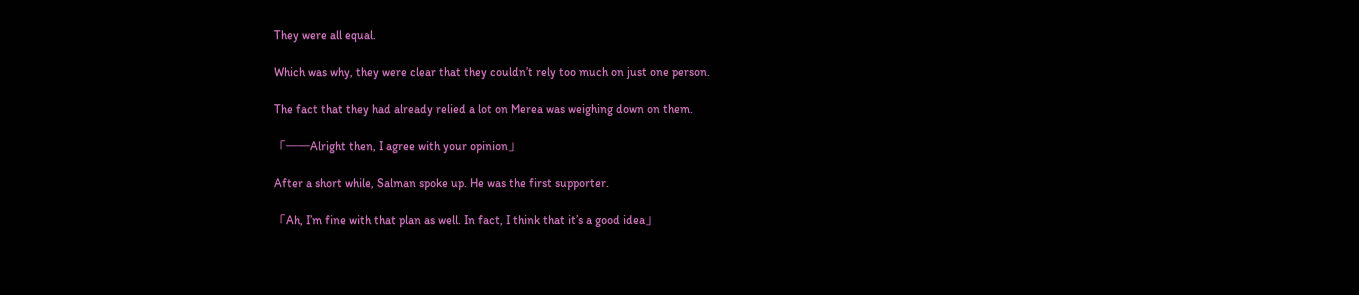They were all equal.

Which was why, they were clear that they couldn’t rely too much on just one person.

The fact that they had already relied a lot on Merea was weighing down on them.

「――Alright then, I agree with your opinion」

After a short while, Salman spoke up. He was the first supporter.

「Ah, I’m fine with that plan as well. In fact, I think that it’s a good idea」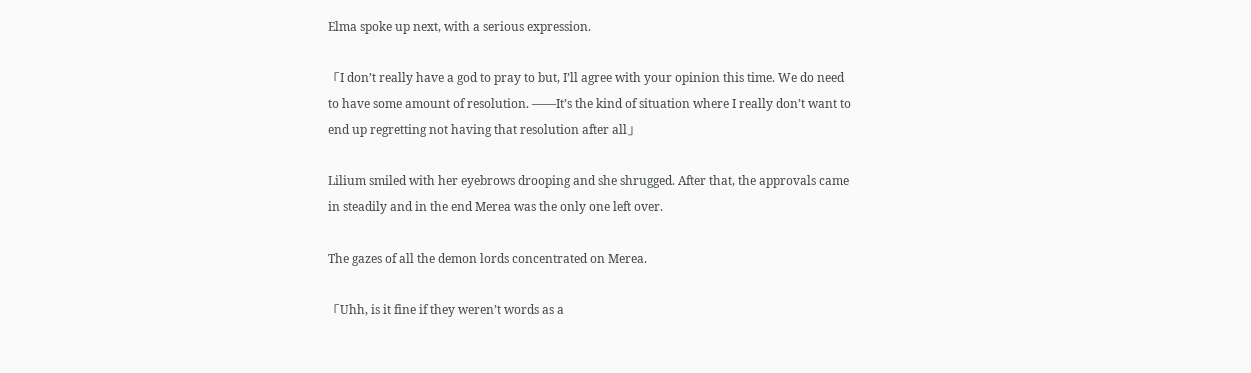Elma spoke up next, with a serious expression.

「I don’t really have a god to pray to but, I’ll agree with your opinion this time. We do need to have some amount of resolution. ――It’s the kind of situation where I really don’t want to end up regretting not having that resolution after all」

Lilium smiled with her eyebrows drooping and she shrugged. After that, the approvals came in steadily and in the end Merea was the only one left over.

The gazes of all the demon lords concentrated on Merea.

「Uhh, is it fine if they weren’t words as a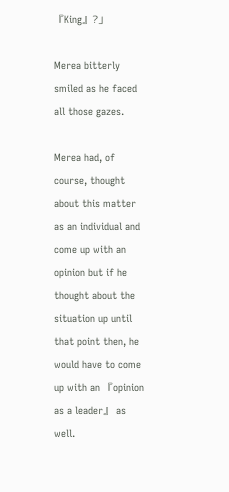『King』?」

Merea bitterly smiled as he faced all those gazes.

Merea had, of course, thought about this matter as an individual and come up with an opinion but if he thought about the situation up until that point then, he would have to come up with an 『opinion as a leader』 as well.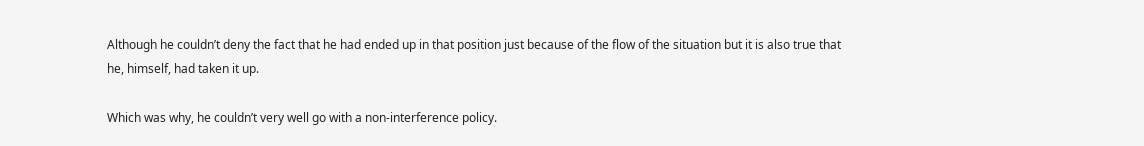Although he couldn’t deny the fact that he had ended up in that position just because of the flow of the situation but it is also true that he, himself, had taken it up.

Which was why, he couldn’t very well go with a non-interference policy.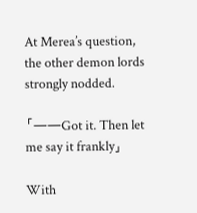At Merea’s question, the other demon lords strongly nodded.

「――Got it. Then let me say it frankly」

With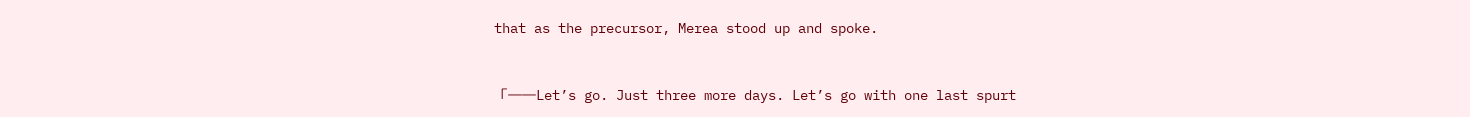that as the precursor, Merea stood up and spoke.


「――Let’s go. Just three more days. Let’s go with one last spurt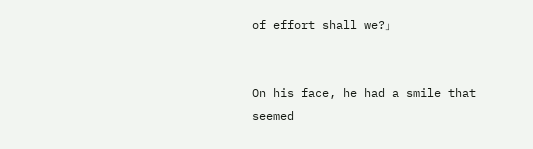of effort shall we?」


On his face, he had a smile that seemed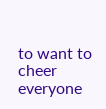to want to cheer everyone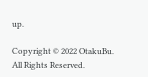up.

Copyright © 2022 OtakuBu. All Rights Reserved.